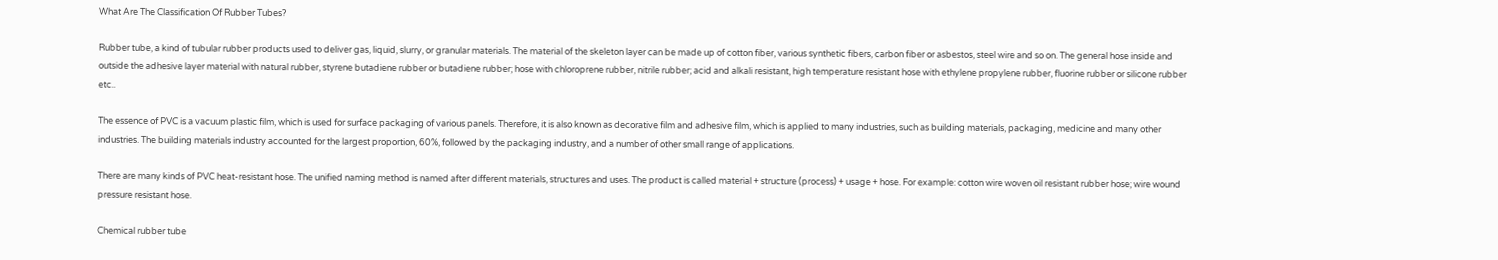What Are The Classification Of Rubber Tubes?

Rubber tube, a kind of tubular rubber products used to deliver gas, liquid, slurry, or granular materials. The material of the skeleton layer can be made up of cotton fiber, various synthetic fibers, carbon fiber or asbestos, steel wire and so on. The general hose inside and outside the adhesive layer material with natural rubber, styrene butadiene rubber or butadiene rubber; hose with chloroprene rubber, nitrile rubber; acid and alkali resistant, high temperature resistant hose with ethylene propylene rubber, fluorine rubber or silicone rubber etc..

The essence of PVC is a vacuum plastic film, which is used for surface packaging of various panels. Therefore, it is also known as decorative film and adhesive film, which is applied to many industries, such as building materials, packaging, medicine and many other industries. The building materials industry accounted for the largest proportion, 60%, followed by the packaging industry, and a number of other small range of applications.

There are many kinds of PVC heat-resistant hose. The unified naming method is named after different materials, structures and uses. The product is called material + structure (process) + usage + hose. For example: cotton wire woven oil resistant rubber hose; wire wound pressure resistant hose.

Chemical rubber tube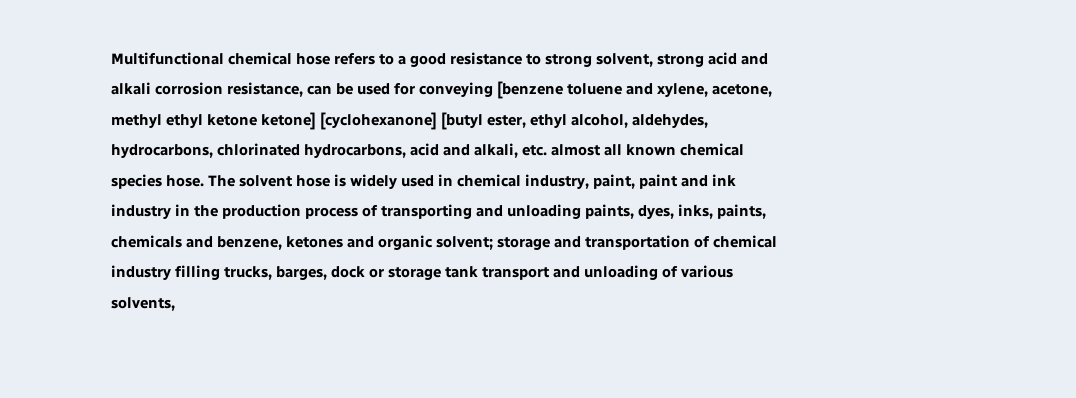Multifunctional chemical hose refers to a good resistance to strong solvent, strong acid and alkali corrosion resistance, can be used for conveying [benzene toluene and xylene, acetone, methyl ethyl ketone ketone] [cyclohexanone] [butyl ester, ethyl alcohol, aldehydes, hydrocarbons, chlorinated hydrocarbons, acid and alkali, etc. almost all known chemical species hose. The solvent hose is widely used in chemical industry, paint, paint and ink industry in the production process of transporting and unloading paints, dyes, inks, paints, chemicals and benzene, ketones and organic solvent; storage and transportation of chemical industry filling trucks, barges, dock or storage tank transport and unloading of various solvents,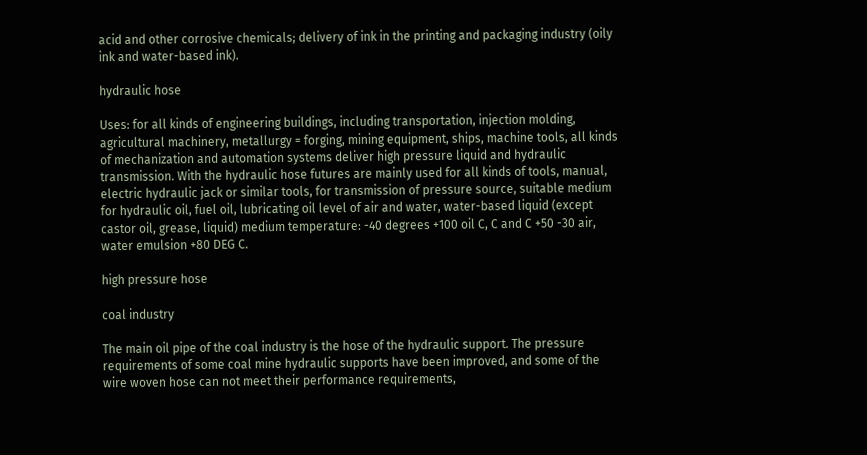acid and other corrosive chemicals; delivery of ink in the printing and packaging industry (oily ink and water-based ink).

hydraulic hose

Uses: for all kinds of engineering buildings, including transportation, injection molding, agricultural machinery, metallurgy = forging, mining equipment, ships, machine tools, all kinds of mechanization and automation systems deliver high pressure liquid and hydraulic transmission. With the hydraulic hose futures are mainly used for all kinds of tools, manual, electric hydraulic jack or similar tools, for transmission of pressure source, suitable medium for hydraulic oil, fuel oil, lubricating oil level of air and water, water-based liquid (except castor oil, grease, liquid) medium temperature: -40 degrees +100 oil C, C and C +50 -30 air, water emulsion +80 DEG C.

high pressure hose

coal industry

The main oil pipe of the coal industry is the hose of the hydraulic support. The pressure requirements of some coal mine hydraulic supports have been improved, and some of the wire woven hose can not meet their performance requirements,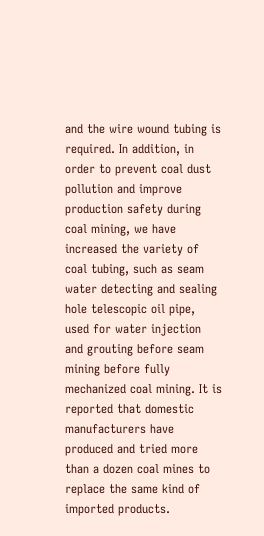and the wire wound tubing is required. In addition, in order to prevent coal dust pollution and improve production safety during coal mining, we have increased the variety of coal tubing, such as seam water detecting and sealing hole telescopic oil pipe, used for water injection and grouting before seam mining before fully mechanized coal mining. It is reported that domestic manufacturers have produced and tried more than a dozen coal mines to replace the same kind of imported products.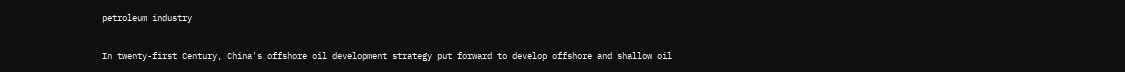petroleum industry

In twenty-first Century, China's offshore oil development strategy put forward to develop offshore and shallow oil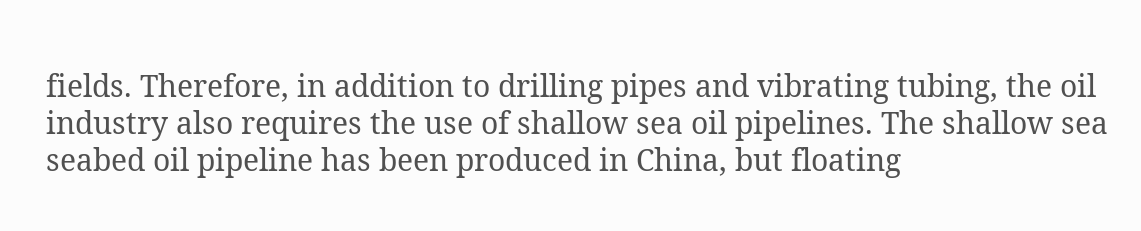fields. Therefore, in addition to drilling pipes and vibrating tubing, the oil industry also requires the use of shallow sea oil pipelines. The shallow sea seabed oil pipeline has been produced in China, but floating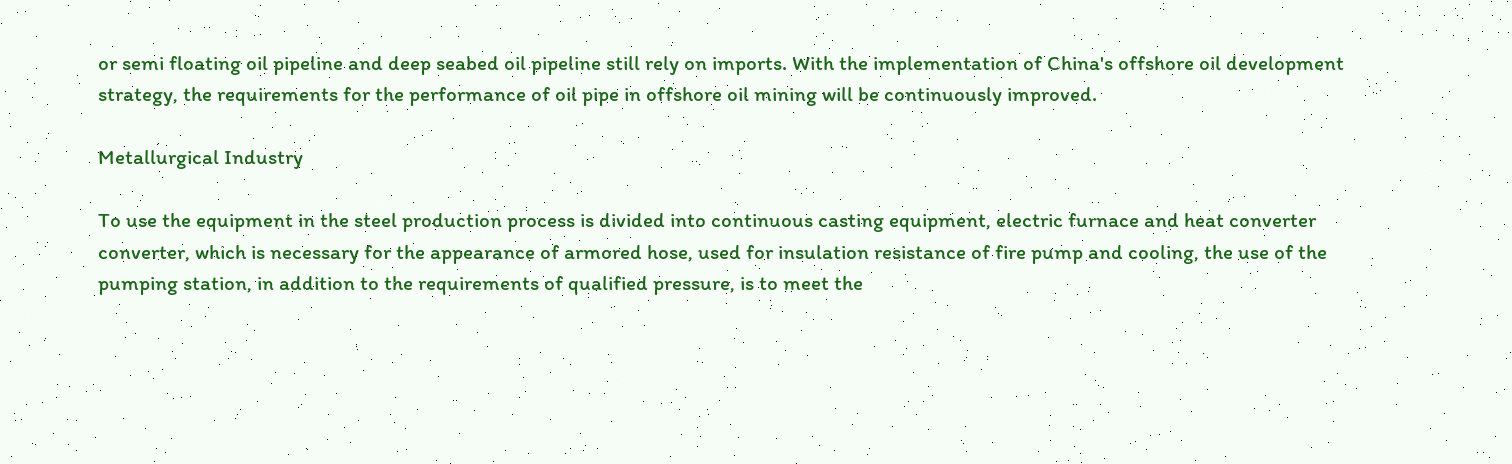or semi floating oil pipeline and deep seabed oil pipeline still rely on imports. With the implementation of China's offshore oil development strategy, the requirements for the performance of oil pipe in offshore oil mining will be continuously improved.

Metallurgical Industry

To use the equipment in the steel production process is divided into continuous casting equipment, electric furnace and heat converter converter, which is necessary for the appearance of armored hose, used for insulation resistance of fire pump and cooling, the use of the pumping station, in addition to the requirements of qualified pressure, is to meet the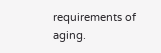requirements of aging.